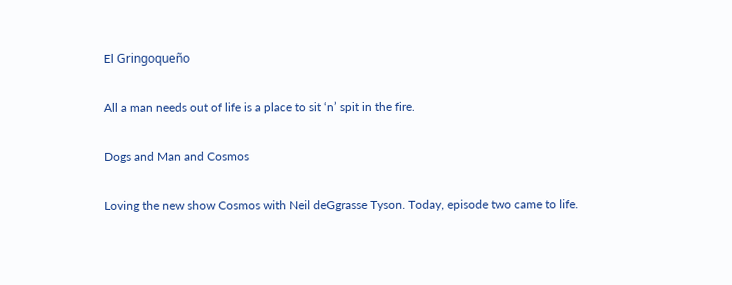El Gringoqueño

All a man needs out of life is a place to sit ‘n’ spit in the fire.

Dogs and Man and Cosmos

Loving the new show Cosmos with Neil deGgrasse Tyson. Today, episode two came to life.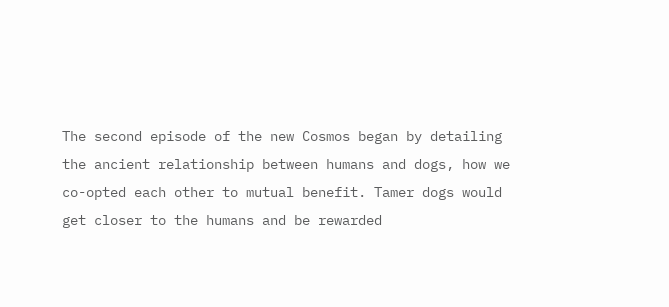The second episode of the new Cosmos began by detailing the ancient relationship between humans and dogs, how we co-opted each other to mutual benefit. Tamer dogs would get closer to the humans and be rewarded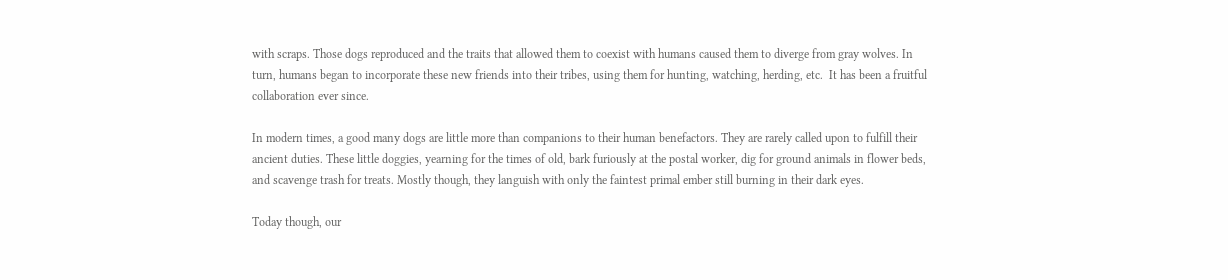with scraps. Those dogs reproduced and the traits that allowed them to coexist with humans caused them to diverge from gray wolves. In turn, humans began to incorporate these new friends into their tribes, using them for hunting, watching, herding, etc.  It has been a fruitful collaboration ever since.

In modern times, a good many dogs are little more than companions to their human benefactors. They are rarely called upon to fulfill their ancient duties. These little doggies, yearning for the times of old, bark furiously at the postal worker, dig for ground animals in flower beds, and scavenge trash for treats. Mostly though, they languish with only the faintest primal ember still burning in their dark eyes.

Today though, our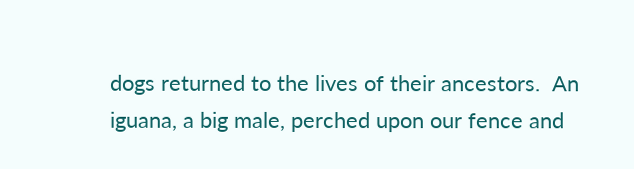dogs returned to the lives of their ancestors.  An iguana, a big male, perched upon our fence and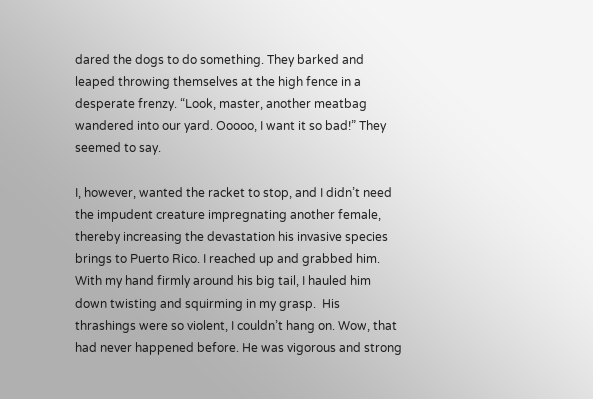dared the dogs to do something. They barked and leaped throwing themselves at the high fence in a desperate frenzy. “Look, master, another meatbag wandered into our yard. Ooooo, I want it so bad!” They seemed to say.

I, however, wanted the racket to stop, and I didn’t need the impudent creature impregnating another female, thereby increasing the devastation his invasive species brings to Puerto Rico. I reached up and grabbed him. With my hand firmly around his big tail, I hauled him down twisting and squirming in my grasp.  His thrashings were so violent, I couldn’t hang on. Wow, that had never happened before. He was vigorous and strong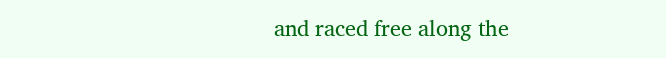and raced free along the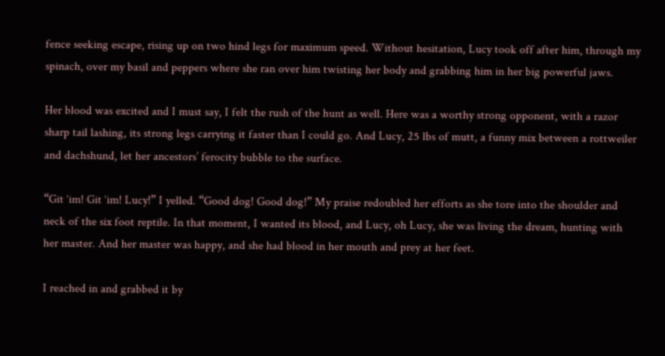fence seeking escape, rising up on two hind legs for maximum speed. Without hesitation, Lucy took off after him, through my spinach, over my basil and peppers where she ran over him twisting her body and grabbing him in her big powerful jaws.

Her blood was excited and I must say, I felt the rush of the hunt as well. Here was a worthy strong opponent, with a razor sharp tail lashing, its strong legs carrying it faster than I could go. And Lucy, 25 lbs of mutt, a funny mix between a rottweiler and dachshund, let her ancestors’ ferocity bubble to the surface.

“Git ‘im! Git ‘im! Lucy!” I yelled. “Good dog! Good dog!” My praise redoubled her efforts as she tore into the shoulder and neck of the six foot reptile. In that moment, I wanted its blood, and Lucy, oh Lucy, she was living the dream, hunting with her master. And her master was happy, and she had blood in her mouth and prey at her feet.

I reached in and grabbed it by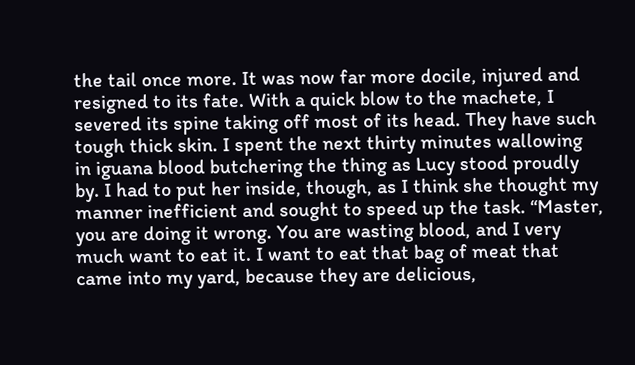the tail once more. It was now far more docile, injured and resigned to its fate. With a quick blow to the machete, I severed its spine taking off most of its head. They have such tough thick skin. I spent the next thirty minutes wallowing in iguana blood butchering the thing as Lucy stood proudly by. I had to put her inside, though, as I think she thought my manner inefficient and sought to speed up the task. “Master, you are doing it wrong. You are wasting blood, and I very much want to eat it. I want to eat that bag of meat that came into my yard, because they are delicious,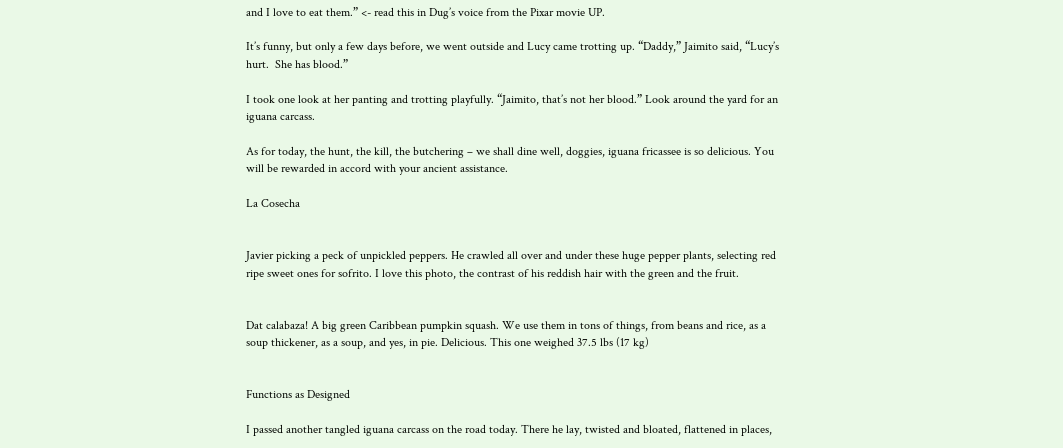and I love to eat them.” <- read this in Dug’s voice from the Pixar movie UP.

It’s funny, but only a few days before, we went outside and Lucy came trotting up. “Daddy,” Jaimito said, “Lucy’s hurt.  She has blood.”

I took one look at her panting and trotting playfully. “Jaimito, that’s not her blood.” Look around the yard for an iguana carcass.

As for today, the hunt, the kill, the butchering – we shall dine well, doggies, iguana fricassee is so delicious. You will be rewarded in accord with your ancient assistance.

La Cosecha


Javier picking a peck of unpickled peppers. He crawled all over and under these huge pepper plants, selecting red ripe sweet ones for sofrito. I love this photo, the contrast of his reddish hair with the green and the fruit.


Dat calabaza! A big green Caribbean pumpkin squash. We use them in tons of things, from beans and rice, as a soup thickener, as a soup, and yes, in pie. Delicious. This one weighed 37.5 lbs (17 kg)


Functions as Designed

I passed another tangled iguana carcass on the road today. There he lay, twisted and bloated, flattened in places,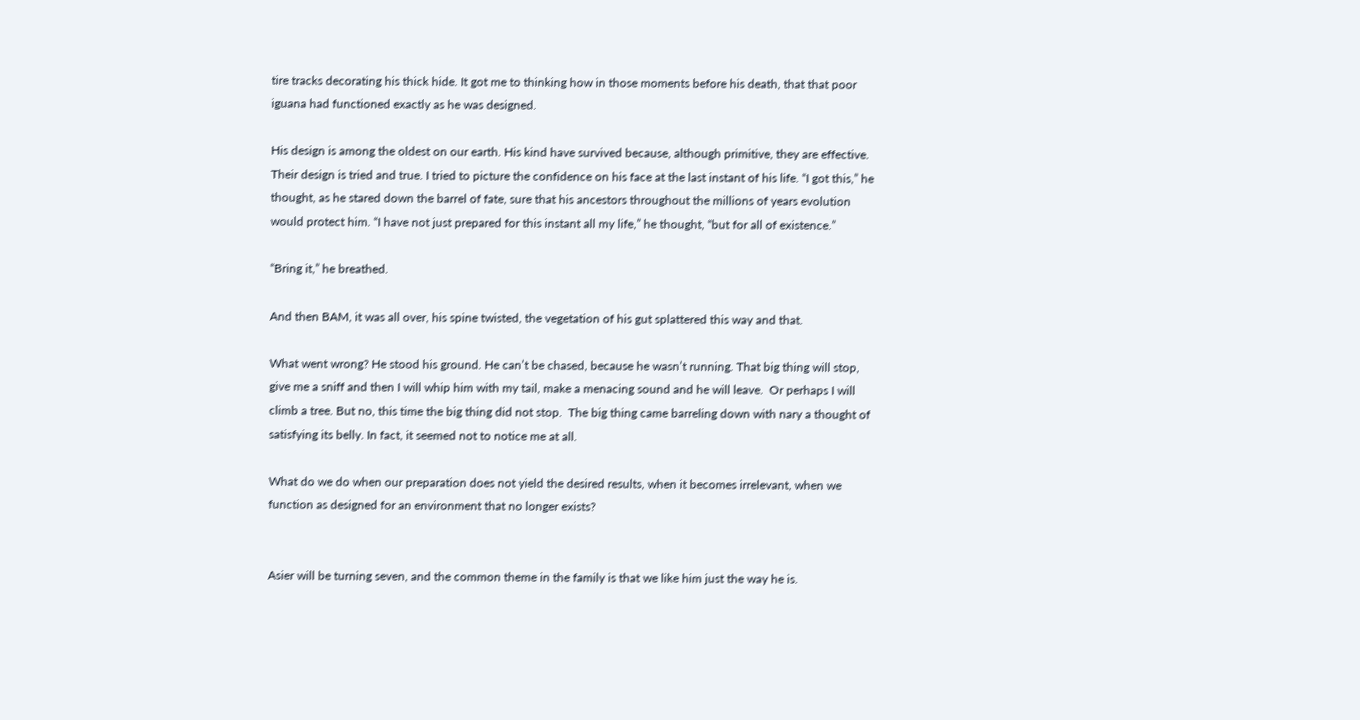tire tracks decorating his thick hide. It got me to thinking how in those moments before his death, that that poor iguana had functioned exactly as he was designed.

His design is among the oldest on our earth. His kind have survived because, although primitive, they are effective. Their design is tried and true. I tried to picture the confidence on his face at the last instant of his life. “I got this,” he thought, as he stared down the barrel of fate, sure that his ancestors throughout the millions of years evolution would protect him. “I have not just prepared for this instant all my life,” he thought, “but for all of existence.”

“Bring it,” he breathed.

And then BAM, it was all over, his spine twisted, the vegetation of his gut splattered this way and that.

What went wrong? He stood his ground. He can’t be chased, because he wasn’t running. That big thing will stop, give me a sniff and then I will whip him with my tail, make a menacing sound and he will leave.  Or perhaps I will climb a tree. But no, this time the big thing did not stop.  The big thing came barreling down with nary a thought of satisfying its belly. In fact, it seemed not to notice me at all.

What do we do when our preparation does not yield the desired results, when it becomes irrelevant, when we function as designed for an environment that no longer exists?


Asier will be turning seven, and the common theme in the family is that we like him just the way he is.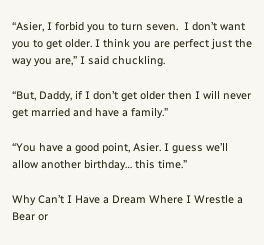“Asier, I forbid you to turn seven.  I don’t want you to get older. I think you are perfect just the way you are,” I said chuckling.

“But, Daddy, if I don’t get older then I will never get married and have a family.”

“You have a good point, Asier. I guess we’ll allow another birthday… this time.”

Why Can’t I Have a Dream Where I Wrestle a Bear or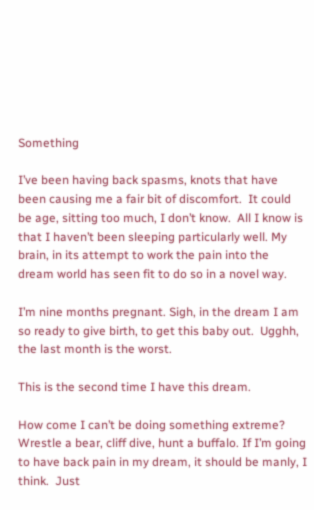Something

I’ve been having back spasms, knots that have been causing me a fair bit of discomfort.  It could be age, sitting too much, I don’t know.  All I know is that I haven’t been sleeping particularly well. My brain, in its attempt to work the pain into the dream world has seen fit to do so in a novel way.

I’m nine months pregnant. Sigh, in the dream I am so ready to give birth, to get this baby out.  Ugghh, the last month is the worst.

This is the second time I have this dream.

How come I can’t be doing something extreme? Wrestle a bear, cliff dive, hunt a buffalo. If I’m going to have back pain in my dream, it should be manly, I think.  Just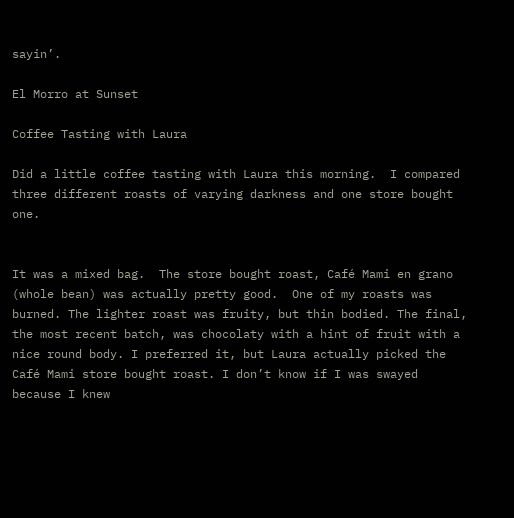sayin’.

El Morro at Sunset

Coffee Tasting with Laura

Did a little coffee tasting with Laura this morning.  I compared three different roasts of varying darkness and one store bought one.


It was a mixed bag.  The store bought roast, Café Mami en grano (whole bean) was actually pretty good.  One of my roasts was burned. The lighter roast was fruity, but thin bodied. The final, the most recent batch, was chocolaty with a hint of fruit with a nice round body. I preferred it, but Laura actually picked the Café Mami store bought roast. I don’t know if I was swayed because I knew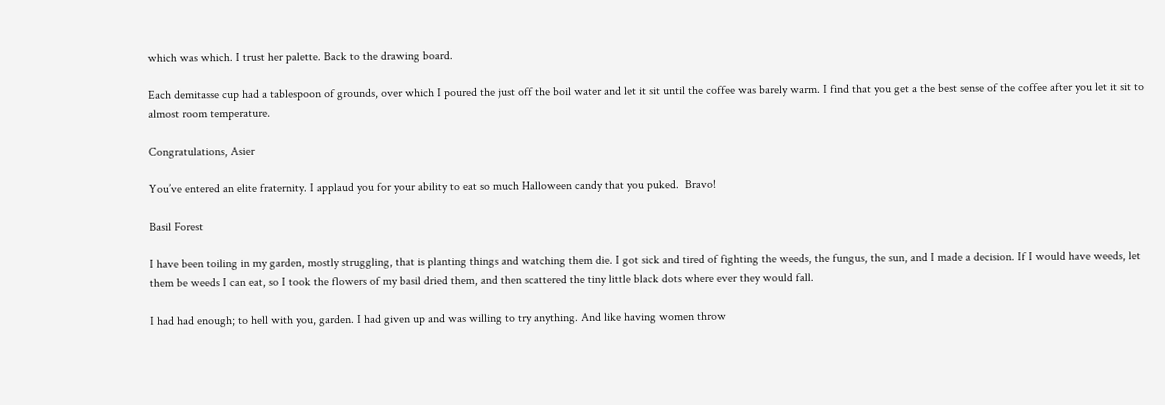which was which. I trust her palette. Back to the drawing board.

Each demitasse cup had a tablespoon of grounds, over which I poured the just off the boil water and let it sit until the coffee was barely warm. I find that you get a the best sense of the coffee after you let it sit to almost room temperature.

Congratulations, Asier

You’ve entered an elite fraternity. I applaud you for your ability to eat so much Halloween candy that you puked.  Bravo!

Basil Forest

I have been toiling in my garden, mostly struggling, that is planting things and watching them die. I got sick and tired of fighting the weeds, the fungus, the sun, and I made a decision. If I would have weeds, let them be weeds I can eat, so I took the flowers of my basil dried them, and then scattered the tiny little black dots where ever they would fall.

I had had enough; to hell with you, garden. I had given up and was willing to try anything. And like having women throw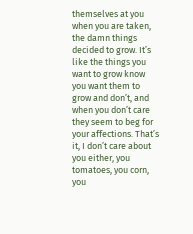themselves at you when you are taken, the damn things decided to grow. It’s like the things you want to grow know you want them to grow and don’t, and when you don’t care they seem to beg for your affections. That’s it, I don’t care about you either, you tomatoes, you corn, you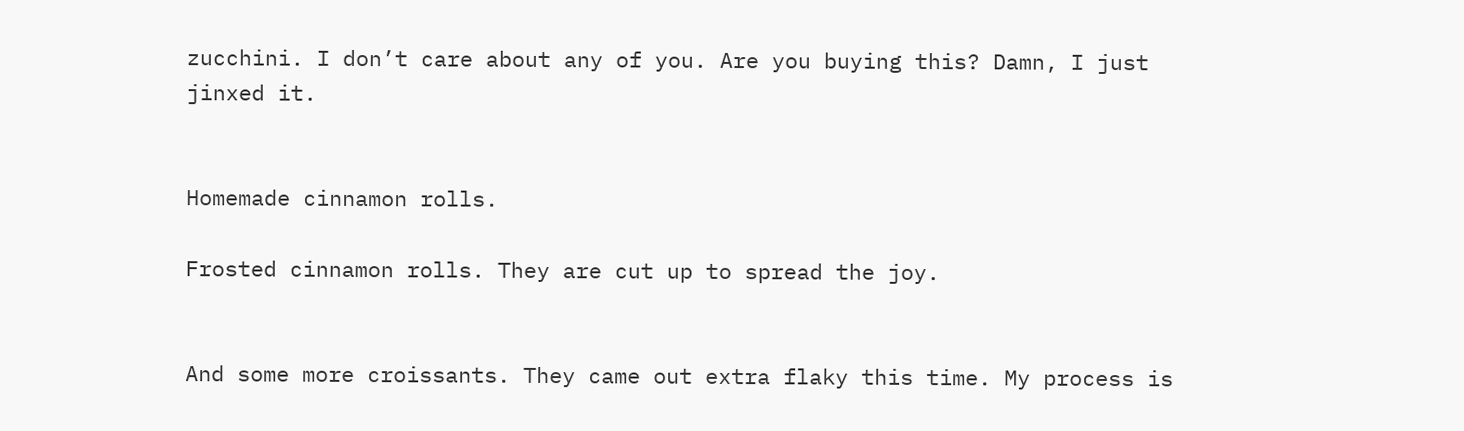zucchini. I don’t care about any of you. Are you buying this? Damn, I just jinxed it.


Homemade cinnamon rolls.

Frosted cinnamon rolls. They are cut up to spread the joy.


And some more croissants. They came out extra flaky this time. My process is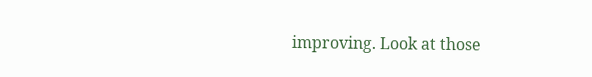improving. Look at those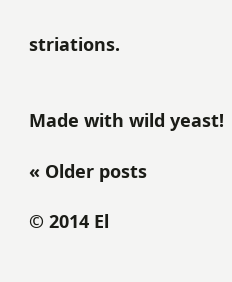striations.


Made with wild yeast!

« Older posts

© 2014 El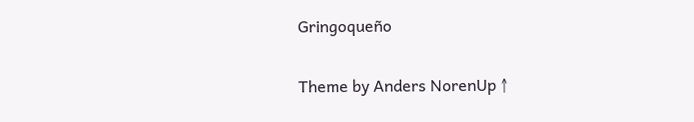Gringoqueño

Theme by Anders NorenUp ↑